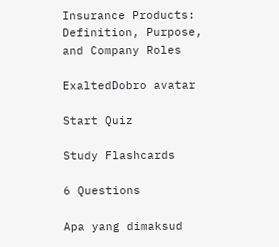Insurance Products: Definition, Purpose, and Company Roles

ExaltedDobro avatar

Start Quiz

Study Flashcards

6 Questions

Apa yang dimaksud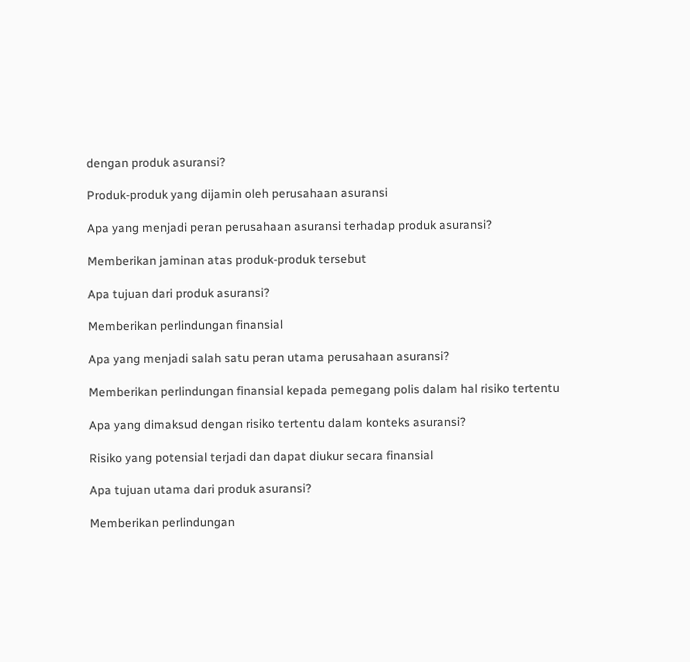dengan produk asuransi?

Produk-produk yang dijamin oleh perusahaan asuransi

Apa yang menjadi peran perusahaan asuransi terhadap produk asuransi?

Memberikan jaminan atas produk-produk tersebut

Apa tujuan dari produk asuransi?

Memberikan perlindungan finansial

Apa yang menjadi salah satu peran utama perusahaan asuransi?

Memberikan perlindungan finansial kepada pemegang polis dalam hal risiko tertentu

Apa yang dimaksud dengan risiko tertentu dalam konteks asuransi?

Risiko yang potensial terjadi dan dapat diukur secara finansial

Apa tujuan utama dari produk asuransi?

Memberikan perlindungan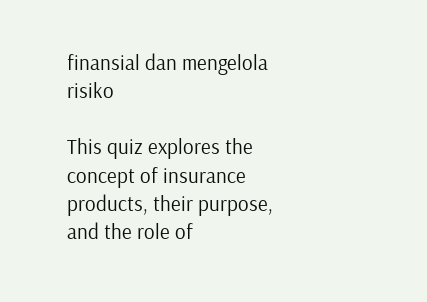finansial dan mengelola risiko

This quiz explores the concept of insurance products, their purpose, and the role of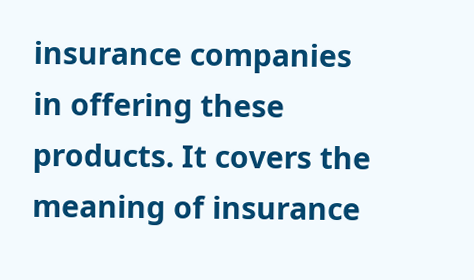insurance companies in offering these products. It covers the meaning of insurance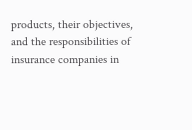products, their objectives, and the responsibilities of insurance companies in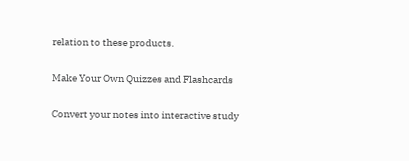relation to these products.

Make Your Own Quizzes and Flashcards

Convert your notes into interactive study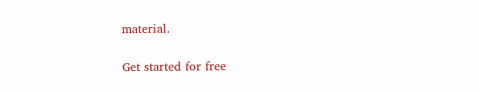material.

Get started for free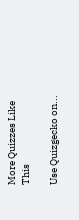More Quizzes Like This

Use Quizgecko on...